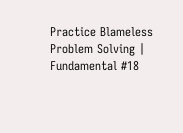Practice Blameless Problem Solving | Fundamental #18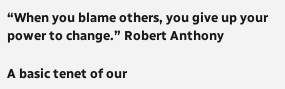“When you blame others, you give up your power to change.” Robert Anthony

A basic tenet of our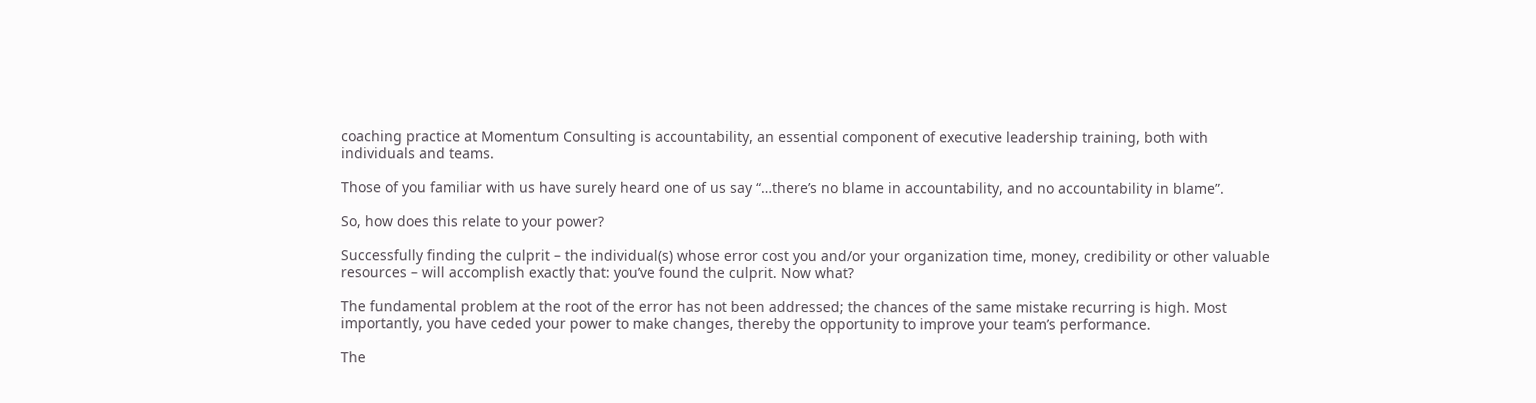coaching practice at Momentum Consulting is accountability, an essential component of executive leadership training, both with individuals and teams.

Those of you familiar with us have surely heard one of us say “…there’s no blame in accountability, and no accountability in blame”.

So, how does this relate to your power?

Successfully finding the culprit – the individual(s) whose error cost you and/or your organization time, money, credibility or other valuable resources – will accomplish exactly that: you’ve found the culprit. Now what?

The fundamental problem at the root of the error has not been addressed; the chances of the same mistake recurring is high. Most importantly, you have ceded your power to make changes, thereby the opportunity to improve your team’s performance.

The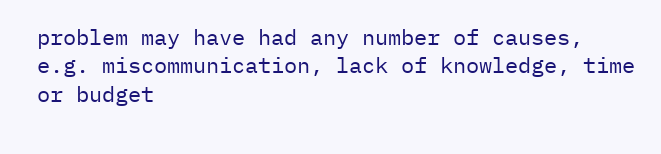problem may have had any number of causes, e.g. miscommunication, lack of knowledge, time or budget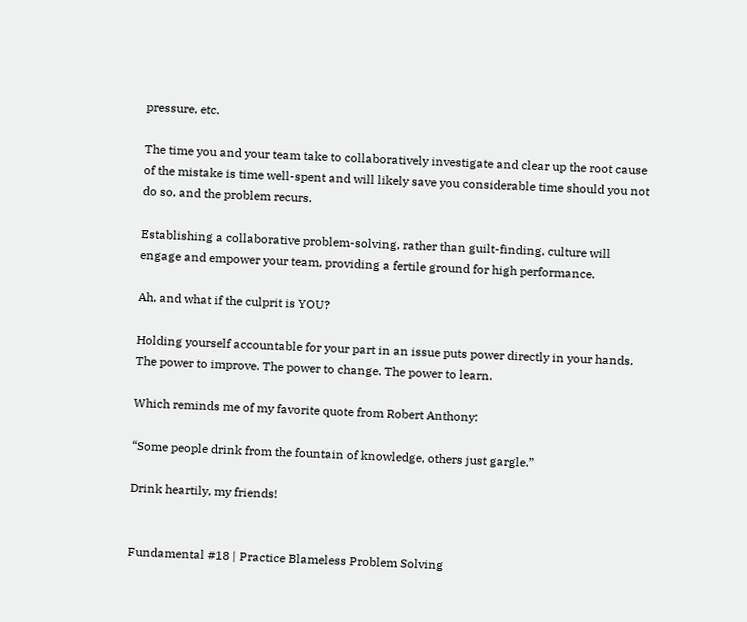pressure, etc.

The time you and your team take to collaboratively investigate and clear up the root cause of the mistake is time well-spent and will likely save you considerable time should you not do so, and the problem recurs.

Establishing a collaborative problem-solving, rather than guilt-finding, culture will engage and empower your team, providing a fertile ground for high performance.

Ah, and what if the culprit is YOU?

Holding yourself accountable for your part in an issue puts power directly in your hands. The power to improve. The power to change. The power to learn.

Which reminds me of my favorite quote from Robert Anthony:

“Some people drink from the fountain of knowledge, others just gargle.”

Drink heartily, my friends!


Fundamental #18 | Practice Blameless Problem Solving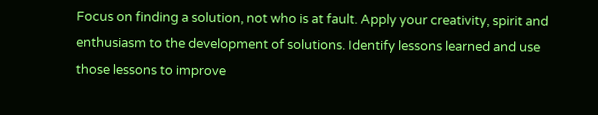Focus on finding a solution, not who is at fault. Apply your creativity, spirit and enthusiasm to the development of solutions. Identify lessons learned and use those lessons to improve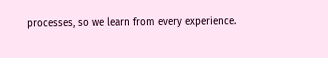processes, so we learn from every experience.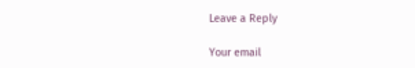Leave a Reply

Your email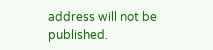address will not be published.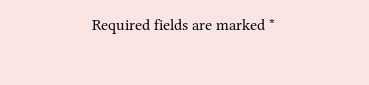Required fields are marked *